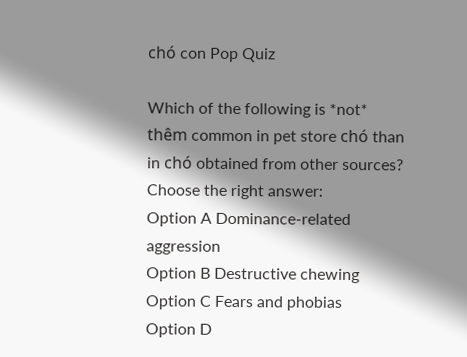chó con Pop Quiz

Which of the following is *not* thêm common in pet store chó than in chó obtained from other sources?
Choose the right answer:
Option A Dominance-related aggression
Option B Destructive chewing
Option C Fears and phobias
Option D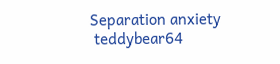Separation anxiety
 teddybear64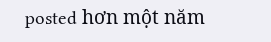posted hơn một năm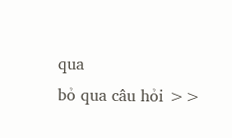qua
bỏ qua câu hỏi >>